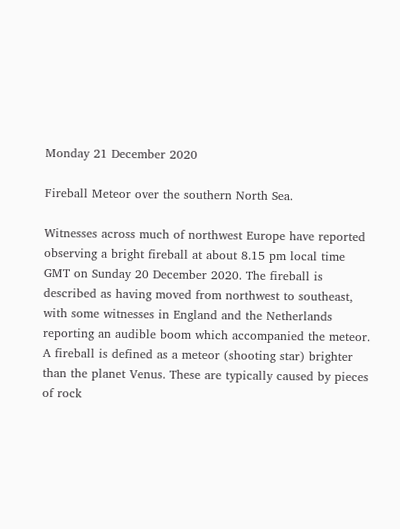Monday 21 December 2020

Fireball Meteor over the southern North Sea.

Witnesses across much of northwest Europe have reported observing a bright fireball at about 8.15 pm local time GMT on Sunday 20 December 2020. The fireball is described as having moved from northwest to southeast, with some witnesses in England and the Netherlands reporting an audible boom which accompanied the meteor. A fireball is defined as a meteor (shooting star) brighter than the planet Venus. These are typically caused by pieces of rock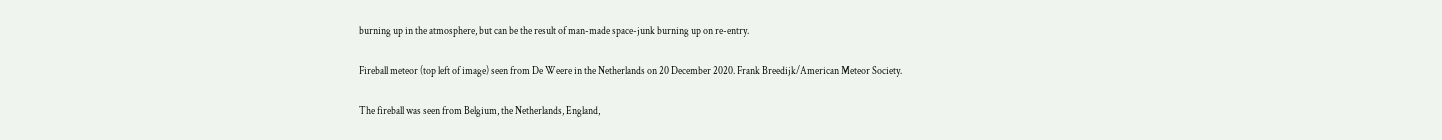burning up in the atmosphere, but can be the result of man-made space-junk burning up on re-entry.

Fireball meteor (top left of image) seen from De Weere in the Netherlands on 20 December 2020. Frank Breedijk/American Meteor Society.

The fireball was seen from Belgium, the Netherlands, England,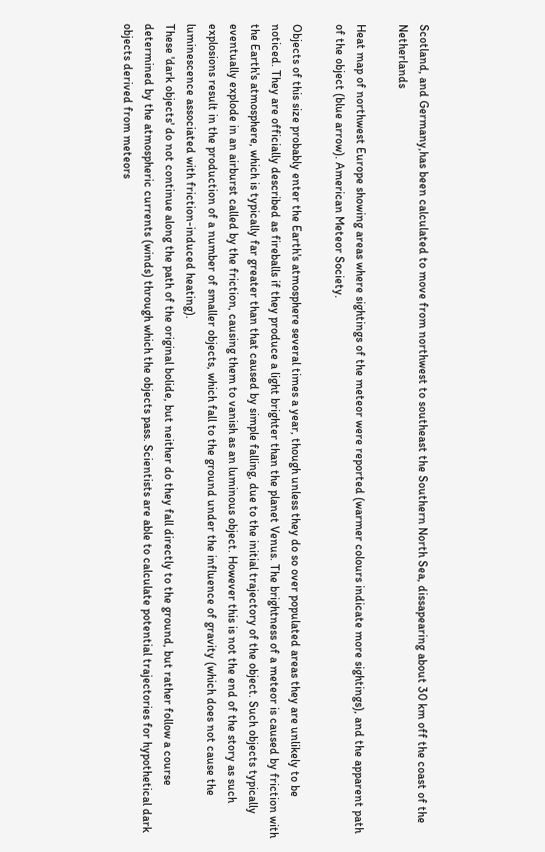Scotland, and Germany,has been calculated to move from northwest to southeast the Southern North Sea, dissapearing about 30 km off the coast of the Netherlands

Heat map of northwest Europe showing areas where sightings of the meteor were reported (warmer colours indicate more sightings), and the apparent path of the object (blue arrow). American Meteor Society.

Objects of this size probably enter the Earth's atmosphere several times a year, though unless they do so over populated areas they are unlikely to be noticed. They are officially described as fireballs if they produce a light brighter than the planet Venus. The brightness of a meteor is caused by friction with the Earth's atmosphere, which is typically far greater than that caused by simple falling, due to the initial trajectory of the object. Such objects typically eventually explode in an airburst called by the friction, causing them to vanish as an luminous object. However this is not the end of the story as such explosions result in the production of a number of smaller objects, which fall to the ground under the influence of gravity (which does not cause the luminescence associated with friction-induced heating).
These 'dark objects' do not continue along the path of the original bolide, but neither do they fall directly to the ground, but rather follow a course determined by the atmospheric currents (winds) through which the objects pass. Scientists are able to calculate potential trajectories for hypothetical dark objects derived from meteors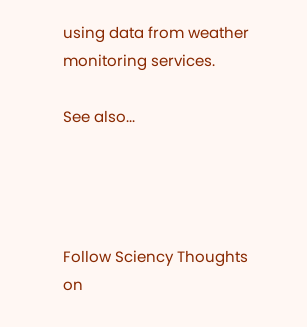using data from weather monitoring services.

See also...




Follow Sciency Thoughts on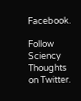Facebook.

Follow Sciency Thoughts on Twitter.